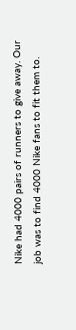Nike had 4000 pairs of runners to give away. Our job was to find 4000 Nike fans to fit them to.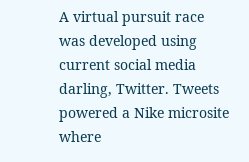A virtual pursuit race was developed using current social media darling, Twitter. Tweets powered a Nike microsite where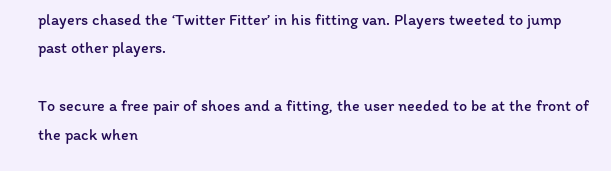players chased the ‘Twitter Fitter’ in his fitting van. Players tweeted to jump past other players.

To secure a free pair of shoes and a fitting, the user needed to be at the front of the pack when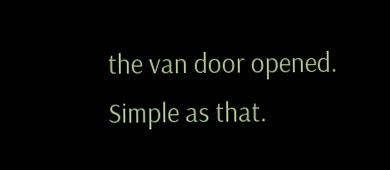the van door opened. Simple as that.